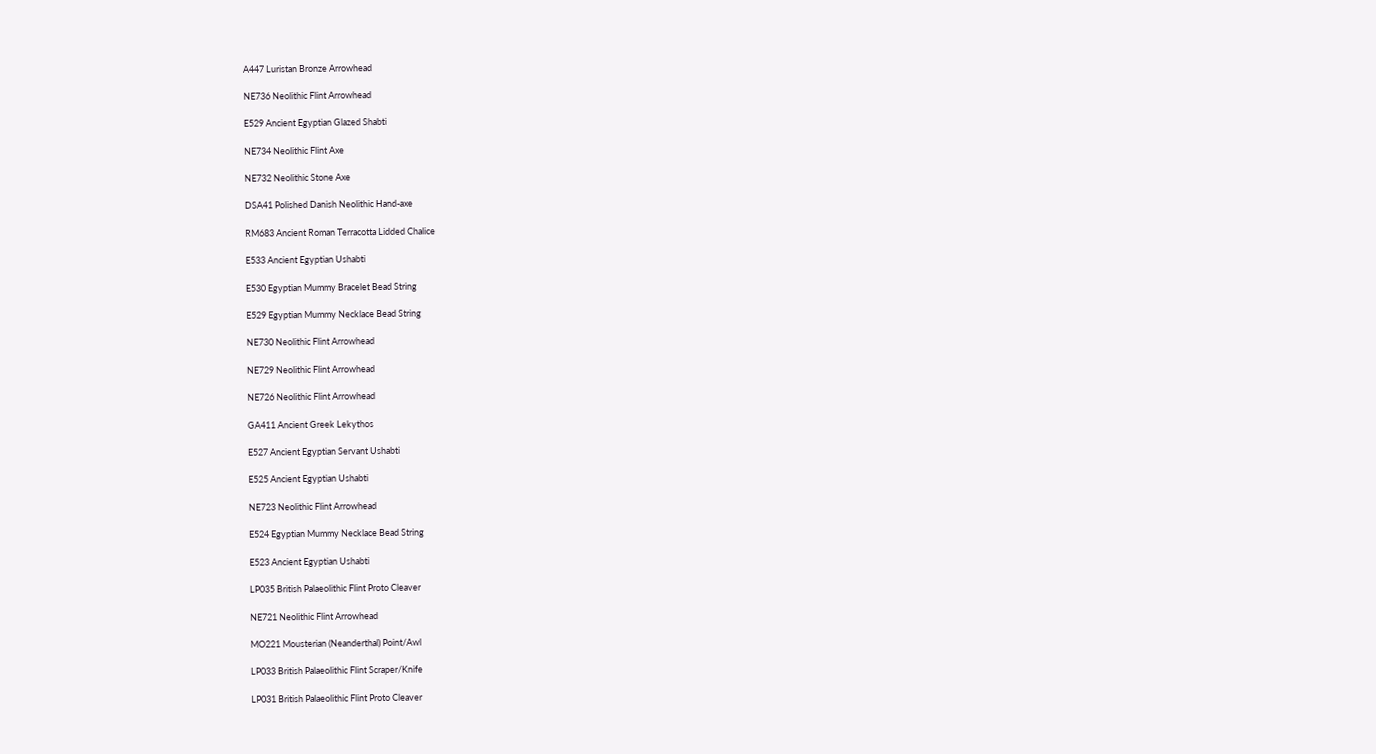A447 Luristan Bronze Arrowhead

NE736 Neolithic Flint Arrowhead

E529 Ancient Egyptian Glazed Shabti

NE734 Neolithic Flint Axe

NE732 Neolithic Stone Axe

DSA41 Polished Danish Neolithic Hand-axe

RM683 Ancient Roman Terracotta Lidded Chalice

E533 Ancient Egyptian Ushabti

E530 Egyptian Mummy Bracelet Bead String

E529 Egyptian Mummy Necklace Bead String

NE730 Neolithic Flint Arrowhead

NE729 Neolithic Flint Arrowhead

NE726 Neolithic Flint Arrowhead

GA411 Ancient Greek Lekythos

E527 Ancient Egyptian Servant Ushabti

E525 Ancient Egyptian Ushabti

NE723 Neolithic Flint Arrowhead

E524 Egyptian Mummy Necklace Bead String

E523 Ancient Egyptian Ushabti

LP035 British Palaeolithic Flint Proto Cleaver

NE721 Neolithic Flint Arrowhead

MO221 Mousterian (Neanderthal) Point/Awl

LP033 British Palaeolithic Flint Scraper/Knife

LP031 British Palaeolithic Flint Proto Cleaver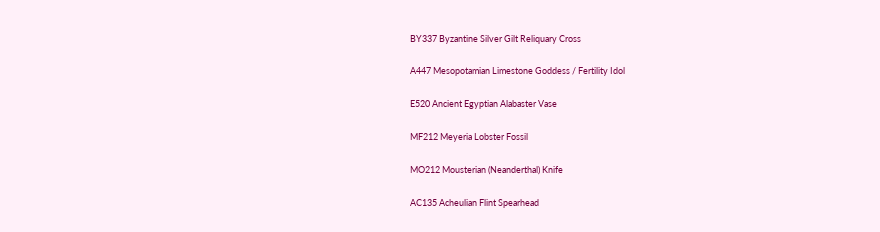BY337 Byzantine Silver Gilt Reliquary Cross

A447 Mesopotamian Limestone Goddess / Fertility Idol

E520 Ancient Egyptian Alabaster Vase

MF212 Meyeria Lobster Fossil

MO212 Mousterian (Neanderthal) Knife

AC135 Acheulian Flint Spearhead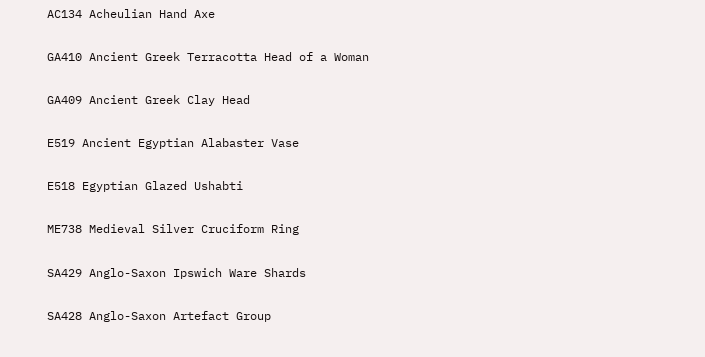AC134 Acheulian Hand Axe

GA410 Ancient Greek Terracotta Head of a Woman

GA409 Ancient Greek Clay Head

E519 Ancient Egyptian Alabaster Vase

E518 Egyptian Glazed Ushabti

ME738 Medieval Silver Cruciform Ring

SA429 Anglo-Saxon Ipswich Ware Shards

SA428 Anglo-Saxon Artefact Group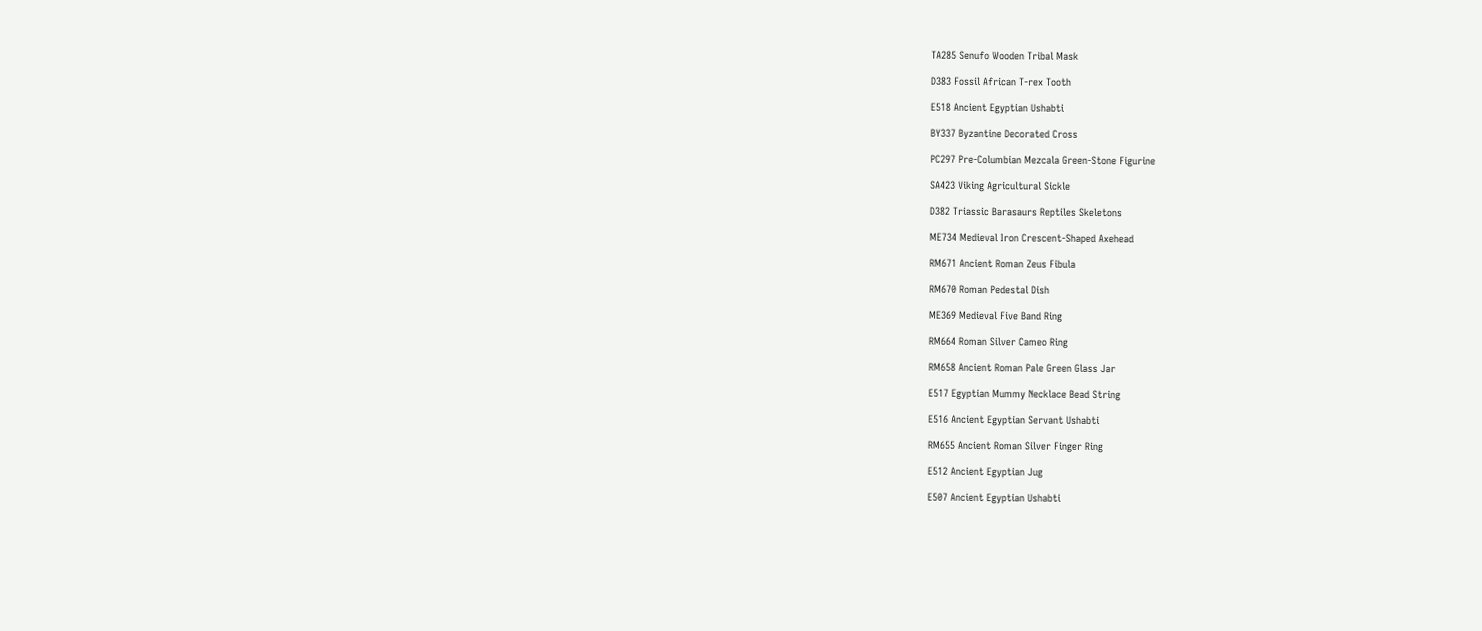TA285 Senufo Wooden Tribal Mask

D383 Fossil African T-rex Tooth

E518 Ancient Egyptian Ushabti

BY337 Byzantine Decorated Cross

PC297 Pre-Columbian Mezcala Green-Stone Figurine

SA423 Viking Agricultural Sickle

D382 Triassic Barasaurs Reptiles Skeletons

ME734 Medieval Iron Crescent-Shaped Axehead

RM671 Ancient Roman Zeus Fibula

RM670 Roman Pedestal Dish

ME369 Medieval Five Band Ring

RM664 Roman Silver Cameo Ring

RM658 Ancient Roman Pale Green Glass Jar

E517 Egyptian Mummy Necklace Bead String

E516 Ancient Egyptian Servant Ushabti

RM655 Ancient Roman Silver Finger Ring

E512 Ancient Egyptian Jug

E507 Ancient Egyptian Ushabti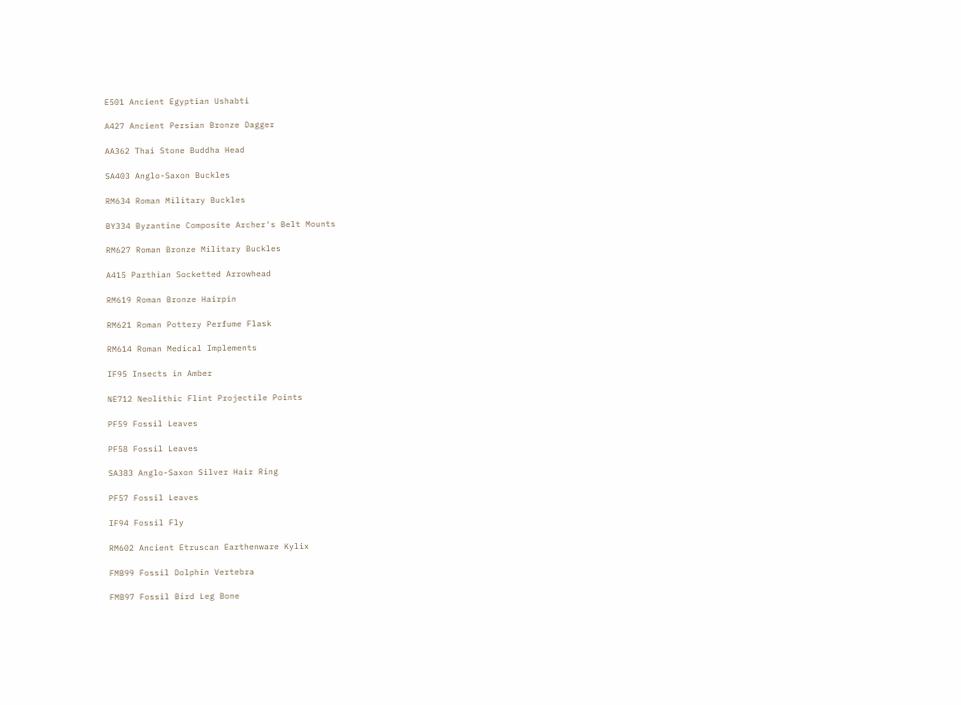E501 Ancient Egyptian Ushabti

A427 Ancient Persian Bronze Dagger

AA362 Thai Stone Buddha Head

SA403 Anglo-Saxon Buckles

RM634 Roman Military Buckles

BY334 Byzantine Composite Archer's Belt Mounts

RM627 Roman Bronze Military Buckles

A415 Parthian Socketted Arrowhead

RM619 Roman Bronze Hairpin

RM621 Roman Pottery Perfume Flask

RM614 Roman Medical Implements

IF95 Insects in Amber

NE712 Neolithic Flint Projectile Points

PF59 Fossil Leaves

PF58 Fossil Leaves

SA383 Anglo-Saxon Silver Hair Ring

PF57 Fossil Leaves

IF94 Fossil Fly

RM602 Ancient Etruscan Earthenware Kylix

FMB99 Fossil Dolphin Vertebra

FMB97 Fossil Bird Leg Bone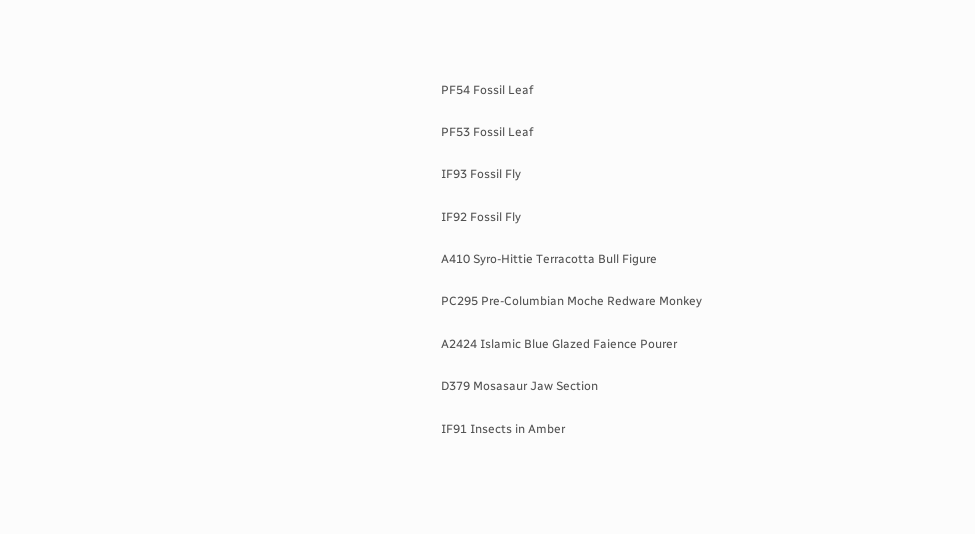PF54 Fossil Leaf

PF53 Fossil Leaf

IF93 Fossil Fly

IF92 Fossil Fly

A410 Syro-Hittie Terracotta Bull Figure

PC295 Pre-Columbian Moche Redware Monkey

A2424 Islamic Blue Glazed Faience Pourer

D379 Mosasaur Jaw Section

IF91 Insects in Amber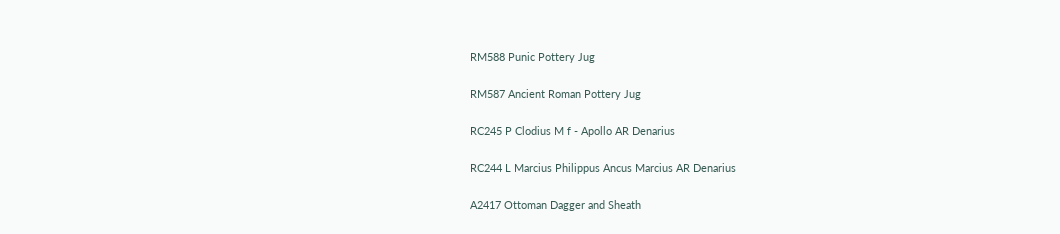RM588 Punic Pottery Jug

RM587 Ancient Roman Pottery Jug

RC245 P Clodius M f - Apollo AR Denarius

RC244 L Marcius Philippus Ancus Marcius AR Denarius

A2417 Ottoman Dagger and Sheath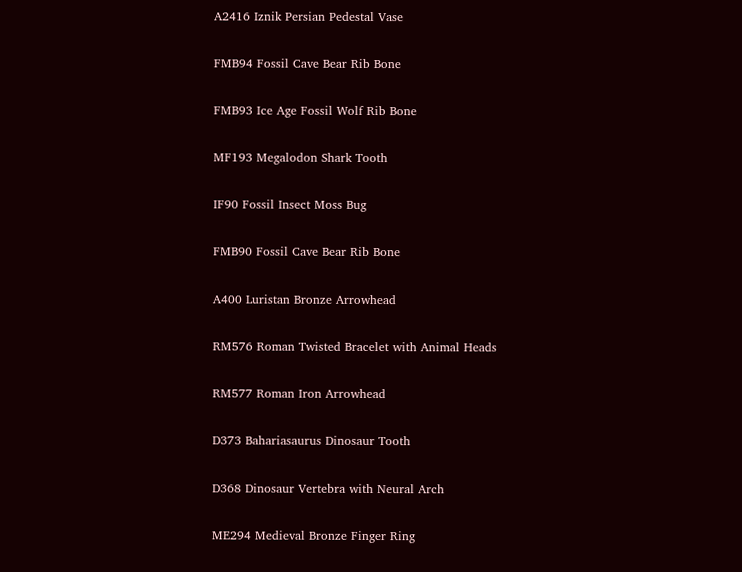A2416 Iznik Persian Pedestal Vase

FMB94 Fossil Cave Bear Rib Bone

FMB93 Ice Age Fossil Wolf Rib Bone

MF193 Megalodon Shark Tooth

IF90 Fossil Insect Moss Bug

FMB90 Fossil Cave Bear Rib Bone

A400 Luristan Bronze Arrowhead

RM576 Roman Twisted Bracelet with Animal Heads

RM577 Roman Iron Arrowhead

D373 Bahariasaurus Dinosaur Tooth

D368 Dinosaur Vertebra with Neural Arch

ME294 Medieval Bronze Finger Ring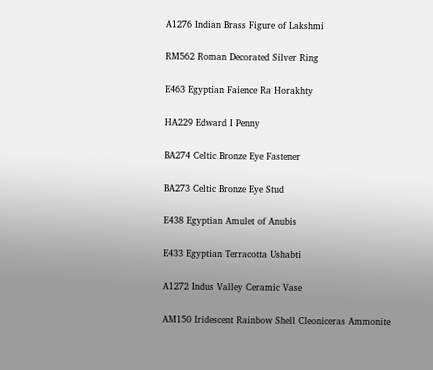A1276 Indian Brass Figure of Lakshmi

RM562 Roman Decorated Silver Ring

E463 Egyptian Faience Ra Horakhty

HA229 Edward I Penny

BA274 Celtic Bronze Eye Fastener

BA273 Celtic Bronze Eye Stud

E438 Egyptian Amulet of Anubis

E433 Egyptian Terracotta Ushabti

A1272 Indus Valley Ceramic Vase

AM150 Iridescent Rainbow Shell Cleoniceras Ammonite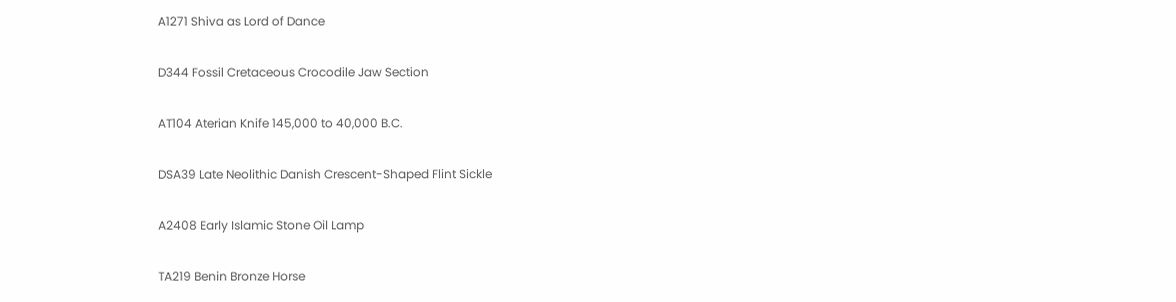A1271 Shiva as Lord of Dance

D344 Fossil Cretaceous Crocodile Jaw Section

AT104 Aterian Knife 145,000 to 40,000 B.C.

DSA39 Late Neolithic Danish Crescent-Shaped Flint Sickle

A2408 Early Islamic Stone Oil Lamp

TA219 Benin Bronze Horse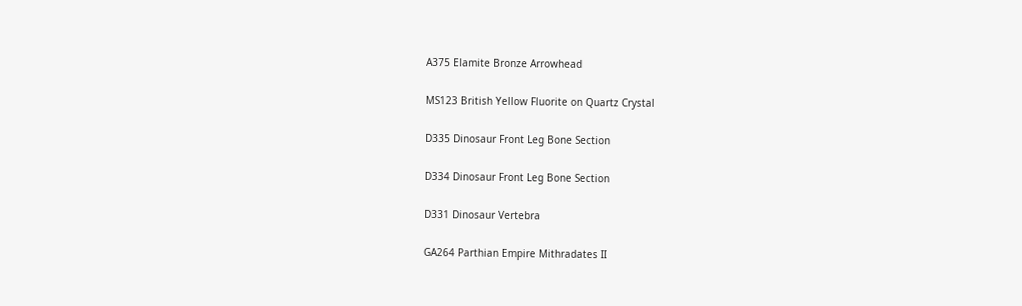A375 Elamite Bronze Arrowhead

MS123 British Yellow Fluorite on Quartz Crystal

D335 Dinosaur Front Leg Bone Section

D334 Dinosaur Front Leg Bone Section

D331 Dinosaur Vertebra

GA264 Parthian Empire Mithradates II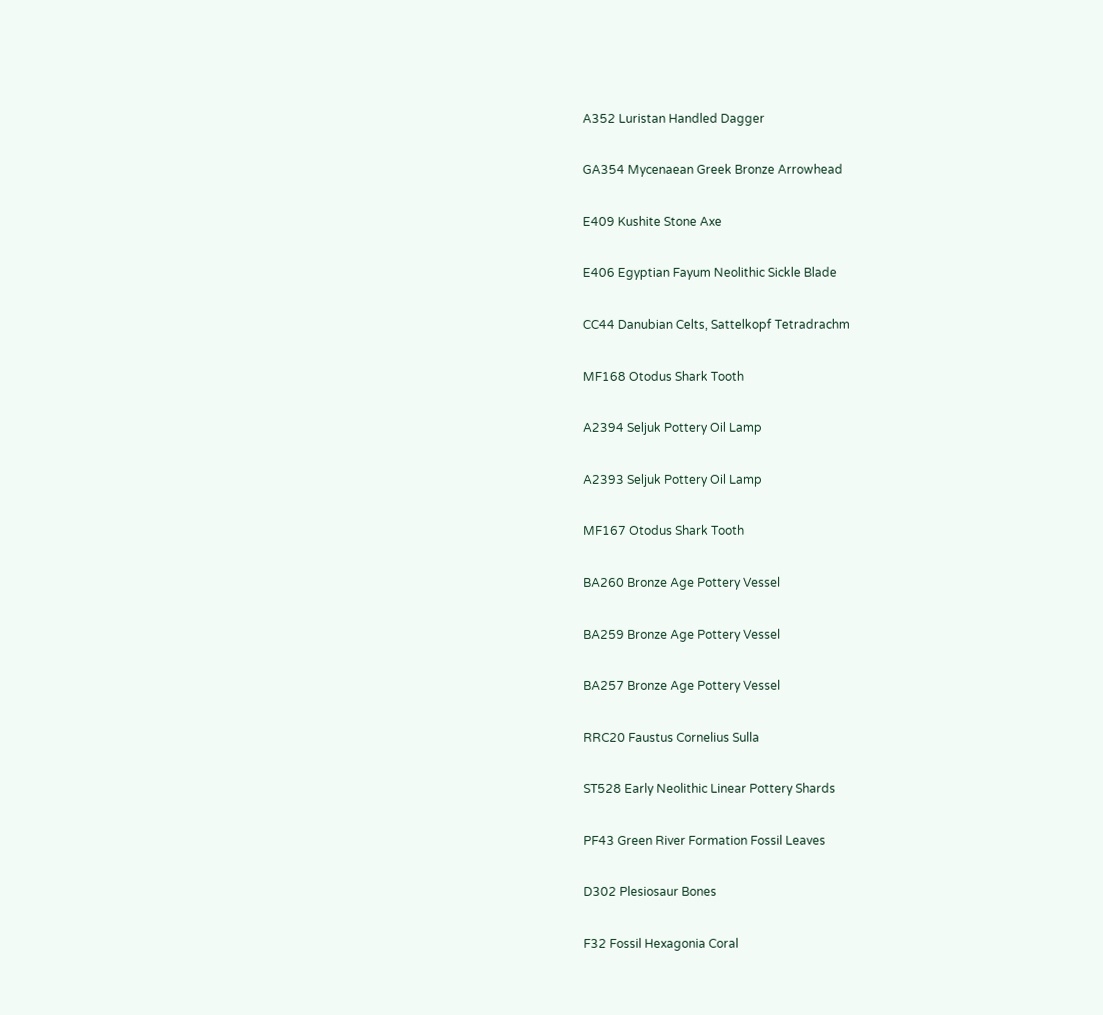A352 Luristan Handled Dagger

GA354 Mycenaean Greek Bronze Arrowhead

E409 Kushite Stone Axe

E406 Egyptian Fayum Neolithic Sickle Blade

CC44 Danubian Celts, Sattelkopf Tetradrachm

MF168 Otodus Shark Tooth

A2394 Seljuk Pottery Oil Lamp

A2393 Seljuk Pottery Oil Lamp

MF167 Otodus Shark Tooth

BA260 Bronze Age Pottery Vessel

BA259 Bronze Age Pottery Vessel

BA257 Bronze Age Pottery Vessel

RRC20 Faustus Cornelius Sulla

ST528 Early Neolithic Linear Pottery Shards

PF43 Green River Formation Fossil Leaves

D302 Plesiosaur Bones

F32 Fossil Hexagonia Coral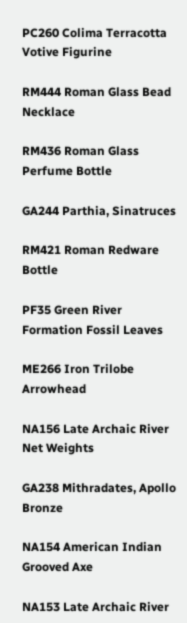PC260 Colima Terracotta Votive Figurine

RM444 Roman Glass Bead Necklace

RM436 Roman Glass Perfume Bottle

GA244 Parthia, Sinatruces

RM421 Roman Redware Bottle

PF35 Green River Formation Fossil Leaves

ME266 Iron Trilobe Arrowhead

NA156 Late Archaic River Net Weights

GA238 Mithradates, Apollo Bronze

NA154 American Indian Grooved Axe

NA153 Late Archaic River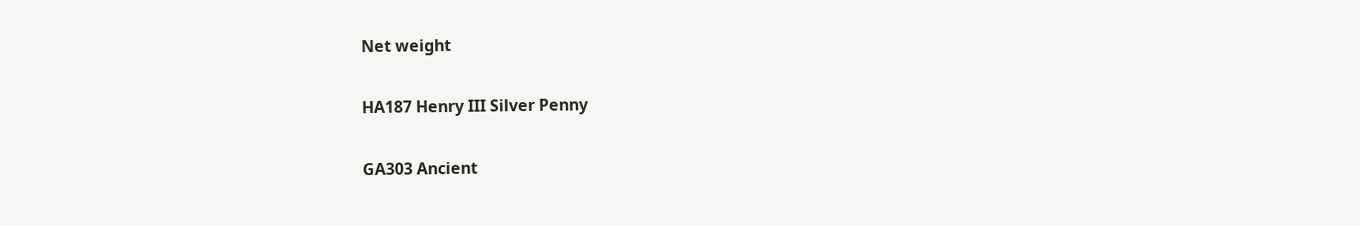Net weight

HA187 Henry III Silver Penny

GA303 Ancient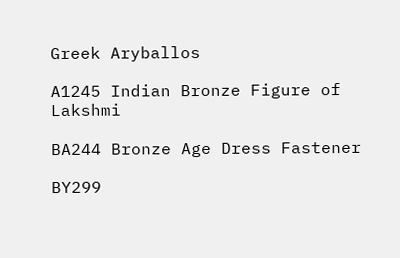Greek Aryballos

A1245 Indian Bronze Figure of Lakshmi

BA244 Bronze Age Dress Fastener

BY299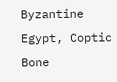Byzantine Egypt, Coptic Bone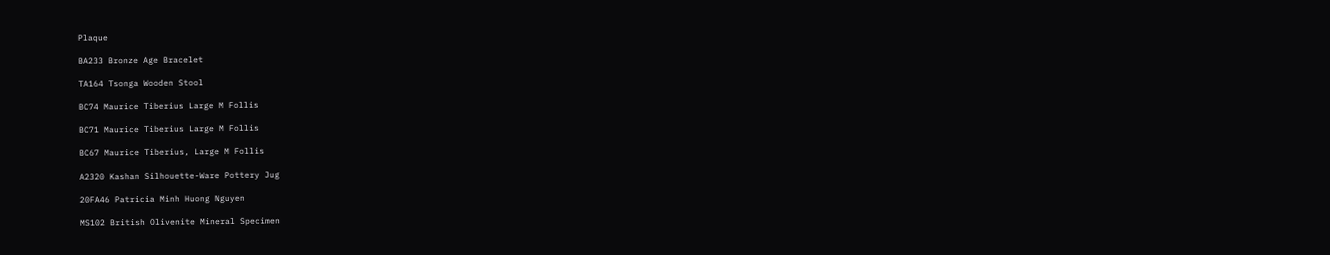Plaque

BA233 Bronze Age Bracelet

TA164 Tsonga Wooden Stool

BC74 Maurice Tiberius Large M Follis

BC71 Maurice Tiberius Large M Follis

BC67 Maurice Tiberius, Large M Follis

A2320 Kashan Silhouette-Ware Pottery Jug

20FA46 Patricia Minh Huong Nguyen

MS102 British Olivenite Mineral Specimen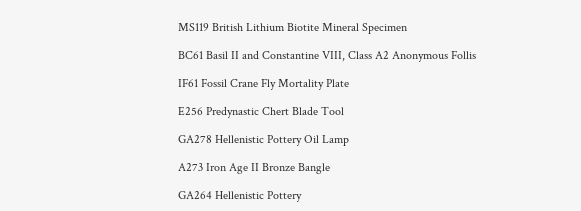MS119 British Lithium Biotite Mineral Specimen

BC61 Basil II and Constantine VIII, Class A2 Anonymous Follis

IF61 Fossil Crane Fly Mortality Plate

E256 Predynastic Chert Blade Tool

GA278 Hellenistic Pottery Oil Lamp

A273 Iron Age II Bronze Bangle

GA264 Hellenistic Pottery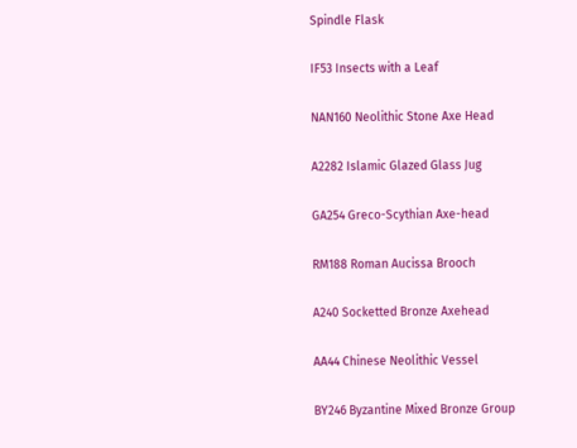Spindle Flask

IF53 Insects with a Leaf

NAN160 Neolithic Stone Axe Head

A2282 Islamic Glazed Glass Jug

GA254 Greco-Scythian Axe-head

RM188 Roman Aucissa Brooch

A240 Socketted Bronze Axehead

AA44 Chinese Neolithic Vessel

BY246 Byzantine Mixed Bronze Group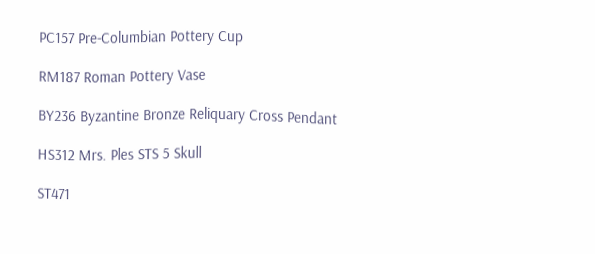PC157 Pre-Columbian Pottery Cup

RM187 Roman Pottery Vase

BY236 Byzantine Bronze Reliquary Cross Pendant

HS312 Mrs. Ples STS 5 Skull

ST471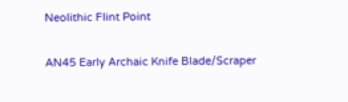Neolithic Flint Point

AN45 Early Archaic Knife Blade/Scraper